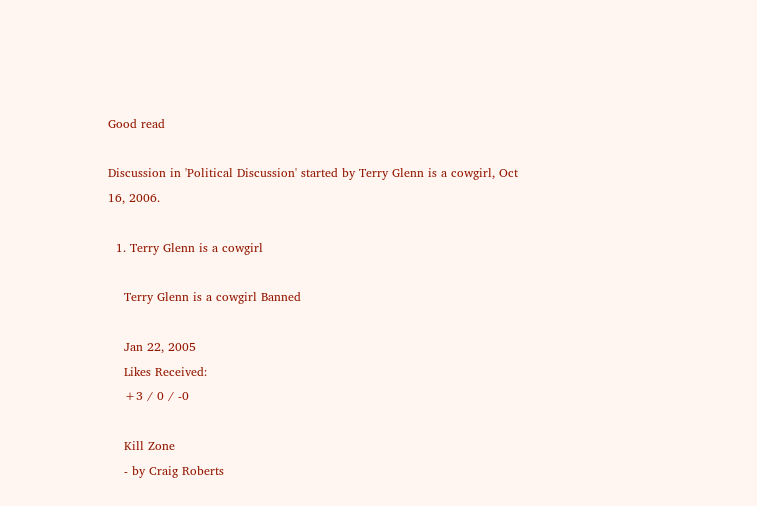Good read

Discussion in 'Political Discussion' started by Terry Glenn is a cowgirl, Oct 16, 2006.

  1. Terry Glenn is a cowgirl

    Terry Glenn is a cowgirl Banned

    Jan 22, 2005
    Likes Received:
    +3 / 0 / -0

    Kill Zone
    - by Craig Roberts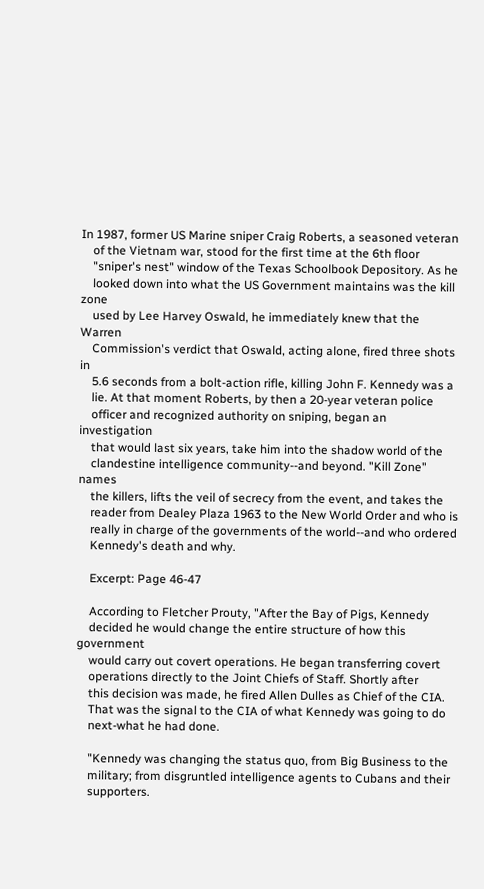In 1987, former US Marine sniper Craig Roberts, a seasoned veteran
    of the Vietnam war, stood for the first time at the 6th floor
    "sniper's nest" window of the Texas Schoolbook Depository. As he
    looked down into what the US Government maintains was the kill zone
    used by Lee Harvey Oswald, he immediately knew that the Warren
    Commission's verdict that Oswald, acting alone, fired three shots in
    5.6 seconds from a bolt-action rifle, killing John F. Kennedy was a
    lie. At that moment Roberts, by then a 20-year veteran police
    officer and recognized authority on sniping, began an investigation
    that would last six years, take him into the shadow world of the
    clandestine intelligence community--and beyond. "Kill Zone" names
    the killers, lifts the veil of secrecy from the event, and takes the
    reader from Dealey Plaza 1963 to the New World Order and who is
    really in charge of the governments of the world--and who ordered
    Kennedy's death and why.

    Excerpt: Page 46-47

    According to Fletcher Prouty, "After the Bay of Pigs, Kennedy
    decided he would change the entire structure of how this government
    would carry out covert operations. He began transferring covert
    operations directly to the Joint Chiefs of Staff. Shortly after
    this decision was made, he fired Allen Dulles as Chief of the CIA.
    That was the signal to the CIA of what Kennedy was going to do
    next-what he had done.

    "Kennedy was changing the status quo, from Big Business to the
    military; from disgruntled intelligence agents to Cubans and their
    supporters.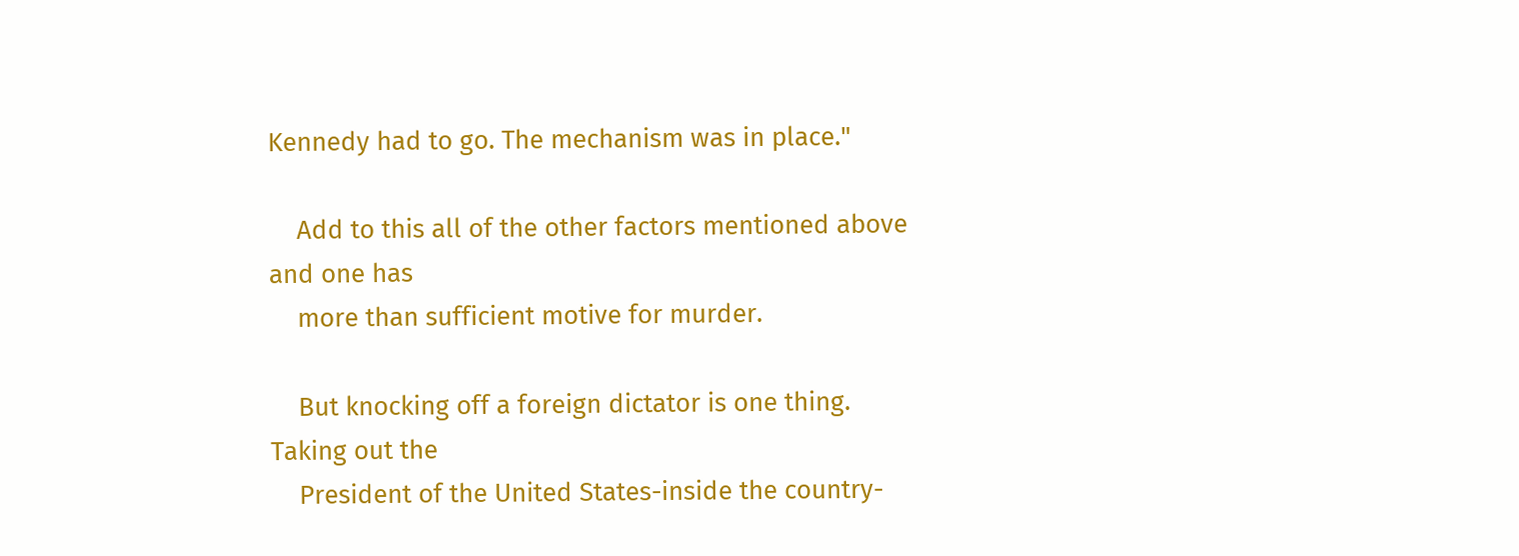Kennedy had to go. The mechanism was in place."

    Add to this all of the other factors mentioned above and one has
    more than sufficient motive for murder.

    But knocking off a foreign dictator is one thing. Taking out the
    President of the United States-inside the country-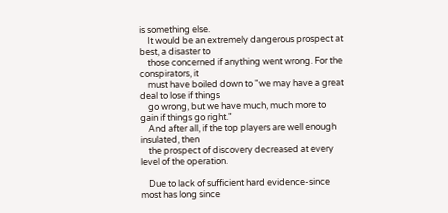is something else.
    It would be an extremely dangerous prospect at best, a disaster to
    those concerned if anything went wrong. For the conspirators, it
    must have boiled down to "we may have a great deal to lose if things
    go wrong, but we have much, much more to gain if things go right."
    And after all, if the top players are well enough insulated, then
    the prospect of discovery decreased at every level of the operation.

    Due to lack of sufficient hard evidence-since most has long since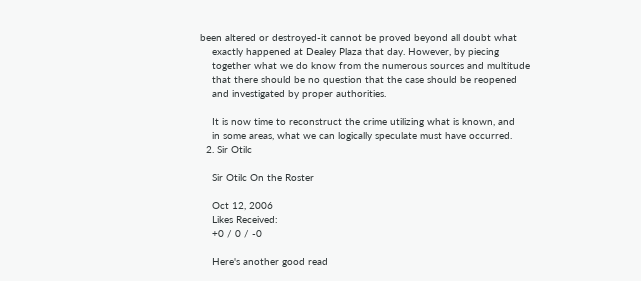been altered or destroyed-it cannot be proved beyond all doubt what
    exactly happened at Dealey Plaza that day. However, by piecing
    together what we do know from the numerous sources and multitude
    that there should be no question that the case should be reopened
    and investigated by proper authorities.

    It is now time to reconstruct the crime utilizing what is known, and
    in some areas, what we can logically speculate must have occurred.
  2. Sir Otilc

    Sir Otilc On the Roster

    Oct 12, 2006
    Likes Received:
    +0 / 0 / -0

    Here's another good read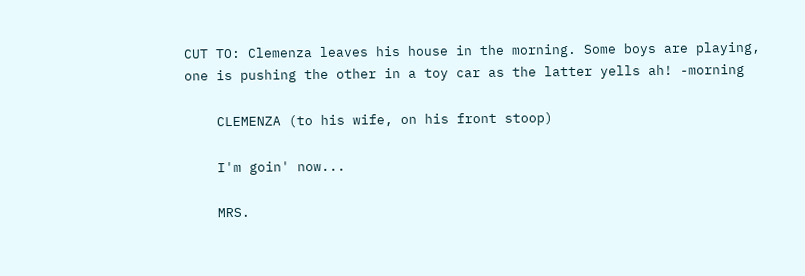CUT TO: Clemenza leaves his house in the morning. Some boys are playing, one is pushing the other in a toy car as the latter yells ah! -morning

    CLEMENZA (to his wife, on his front stoop)

    I'm goin' now...

    MRS.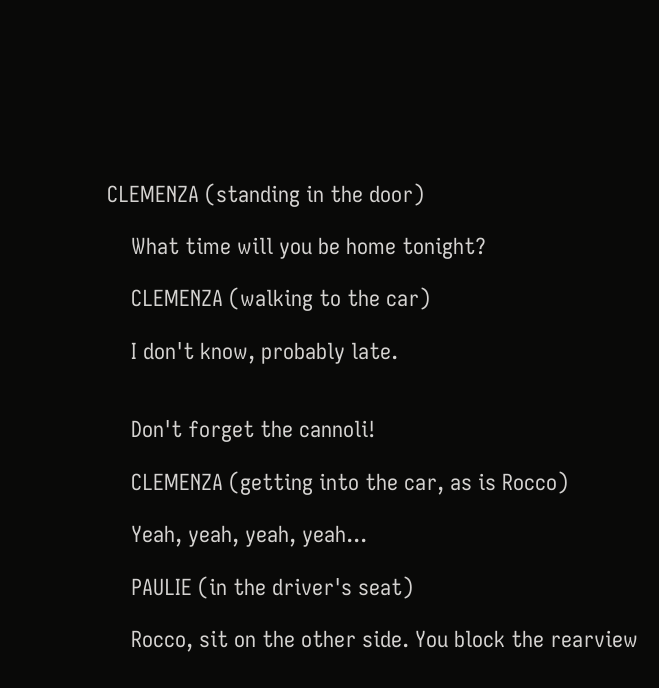CLEMENZA (standing in the door)

    What time will you be home tonight?

    CLEMENZA (walking to the car)

    I don't know, probably late.


    Don't forget the cannoli!

    CLEMENZA (getting into the car, as is Rocco)

    Yeah, yeah, yeah, yeah...

    PAULIE (in the driver's seat)

    Rocco, sit on the other side. You block the rearview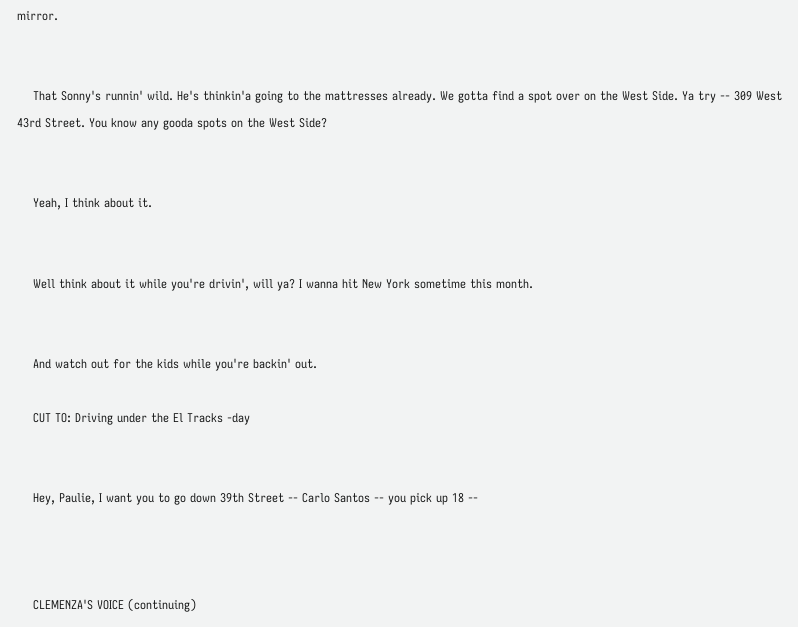mirror.


    That Sonny's runnin' wild. He's thinkin'a going to the mattresses already. We gotta find a spot over on the West Side. Ya try -- 309 West 43rd Street. You know any gooda spots on the West Side?


    Yeah, I think about it.


    Well think about it while you're drivin', will ya? I wanna hit New York sometime this month.


    And watch out for the kids while you're backin' out.

    CUT TO: Driving under the El Tracks -day


    Hey, Paulie, I want you to go down 39th Street -- Carlo Santos -- you pick up 18 --



    CLEMENZA'S VOICE (continuing)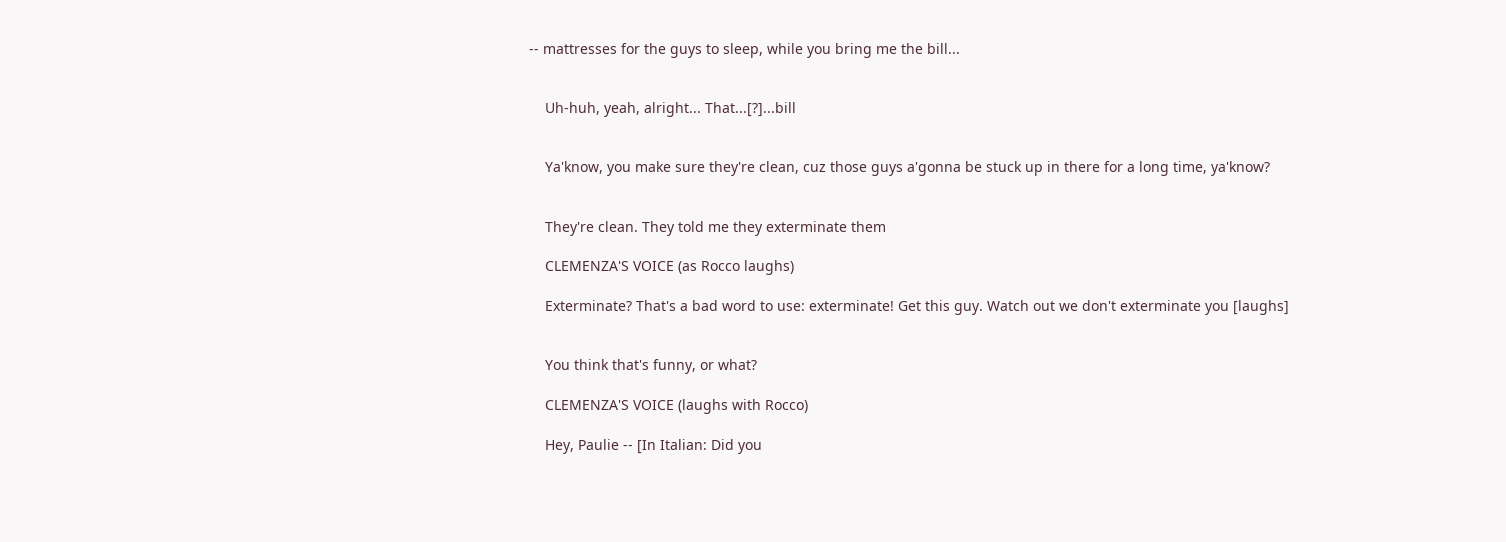-- mattresses for the guys to sleep, while you bring me the bill...


    Uh-huh, yeah, alright... That...[?]...bill


    Ya'know, you make sure they're clean, cuz those guys a'gonna be stuck up in there for a long time, ya'know?


    They're clean. They told me they exterminate them

    CLEMENZA'S VOICE (as Rocco laughs)

    Exterminate? That's a bad word to use: exterminate! Get this guy. Watch out we don't exterminate you [laughs]


    You think that's funny, or what?

    CLEMENZA'S VOICE (laughs with Rocco)

    Hey, Paulie -- [In Italian: Did you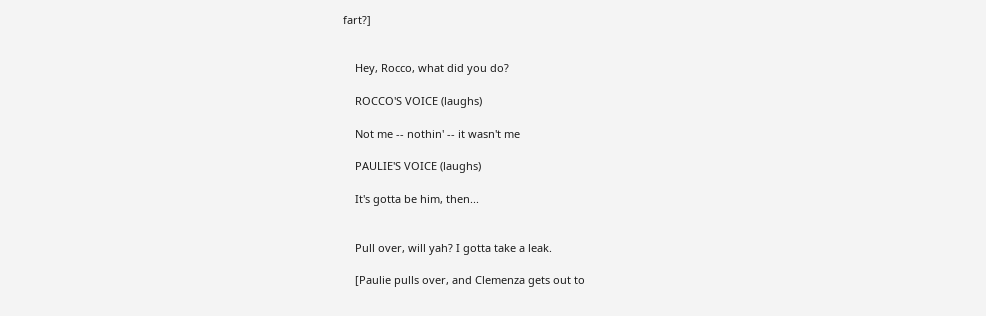fart?]


    Hey, Rocco, what did you do?

    ROCCO'S VOICE (laughs)

    Not me -- nothin' -- it wasn't me

    PAULIE'S VOICE (laughs)

    It's gotta be him, then...


    Pull over, will yah? I gotta take a leak.

    [Paulie pulls over, and Clemenza gets out to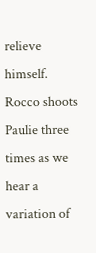relieve himself. Rocco shoots Paulie three times as we hear a variation of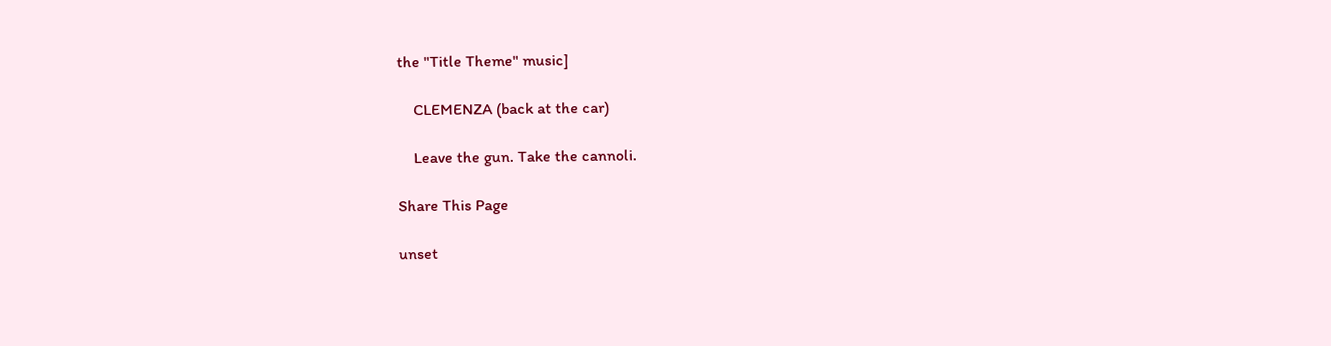the "Title Theme" music]

    CLEMENZA (back at the car)

    Leave the gun. Take the cannoli.

Share This Page

unset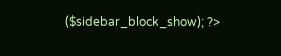($sidebar_block_show); ?>